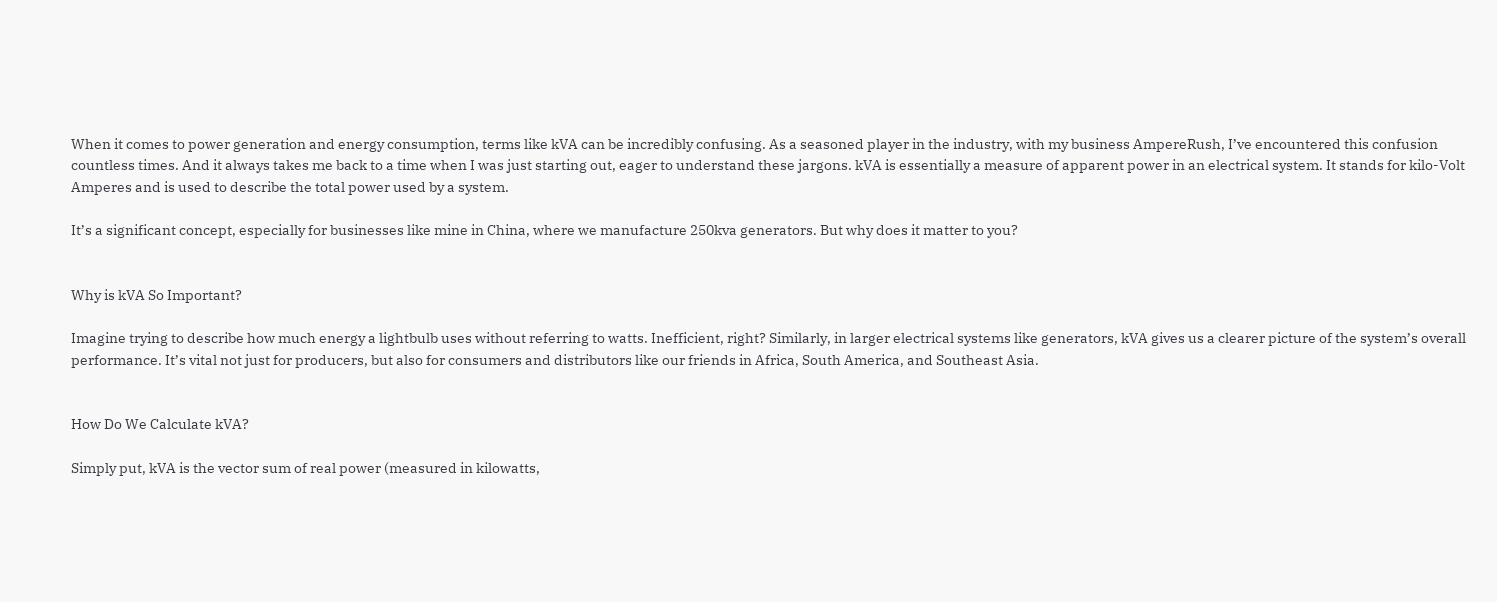When it comes to power generation and energy consumption, terms like kVA can be incredibly confusing. As a seasoned player in the industry, with my business AmpereRush, I’ve encountered this confusion countless times. And it always takes me back to a time when I was just starting out, eager to understand these jargons. kVA is essentially a measure of apparent power in an electrical system. It stands for kilo-Volt Amperes and is used to describe the total power used by a system.

It’s a significant concept, especially for businesses like mine in China, where we manufacture 250kva generators. But why does it matter to you?


Why is kVA So Important?

Imagine trying to describe how much energy a lightbulb uses without referring to watts. Inefficient, right? Similarly, in larger electrical systems like generators, kVA gives us a clearer picture of the system’s overall performance. It’s vital not just for producers, but also for consumers and distributors like our friends in Africa, South America, and Southeast Asia.


How Do We Calculate kVA?

Simply put, kVA is the vector sum of real power (measured in kilowatts,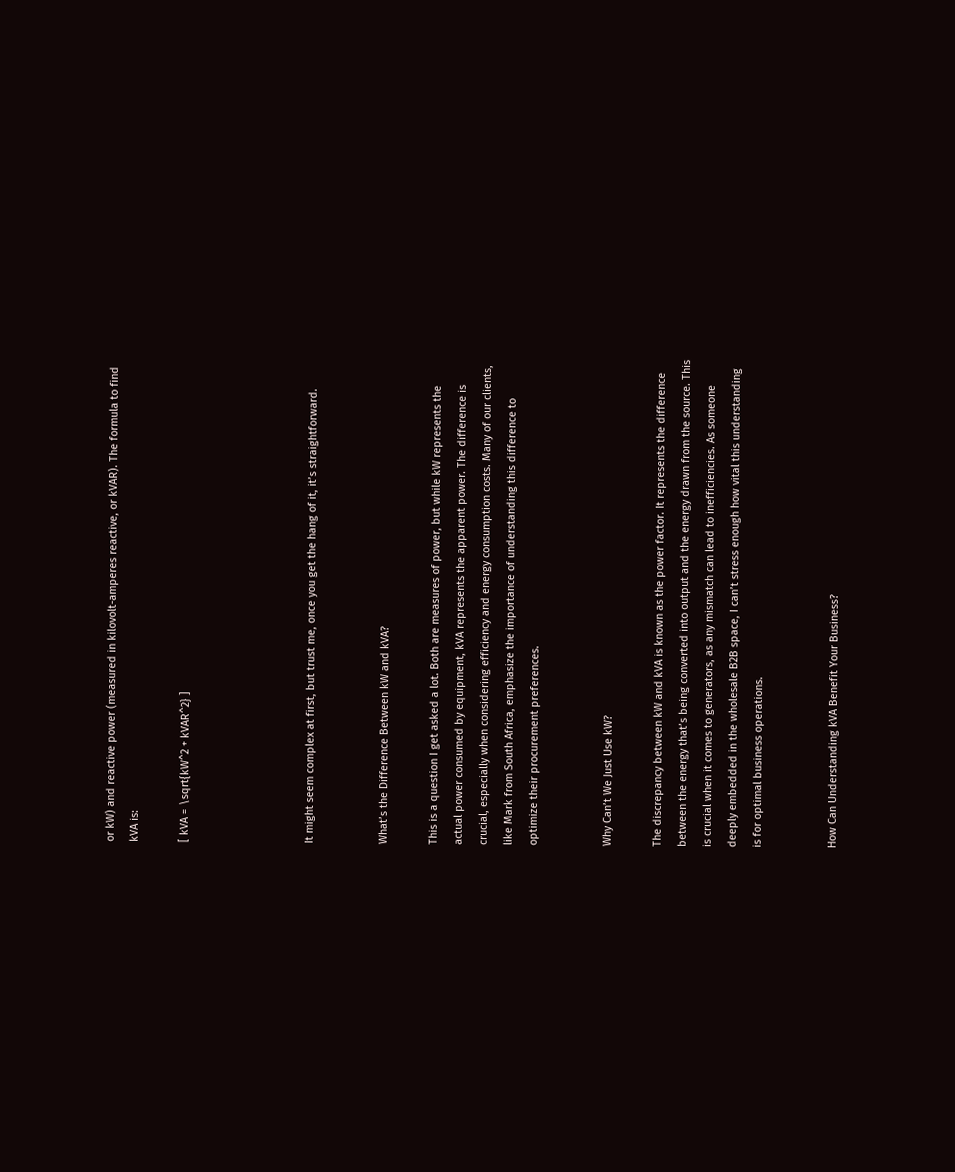or kW) and reactive power (measured in kilovolt-amperes reactive, or kVAR). The formula to find kVA is:

[ kVA = \sqrt{kW^2 + kVAR^2} ]




It might seem complex at first, but trust me, once you get the hang of it, it’s straightforward.


What’s the Difference Between kW and kVA?

This is a question I get asked a lot. Both are measures of power, but while kW represents the actual power consumed by equipment, kVA represents the apparent power. The difference is crucial, especially when considering efficiency and energy consumption costs. Many of our clients, like Mark from South Africa, emphasize the importance of understanding this difference to optimize their procurement preferences.


Why Can’t We Just Use kW?

The discrepancy between kW and kVA is known as the power factor. It represents the difference between the energy that’s being converted into output and the energy drawn from the source. This is crucial when it comes to generators, as any mismatch can lead to inefficiencies. As someone deeply embedded in the wholesale B2B space, I can’t stress enough how vital this understanding is for optimal business operations.


How Can Understanding kVA Benefit Your Business?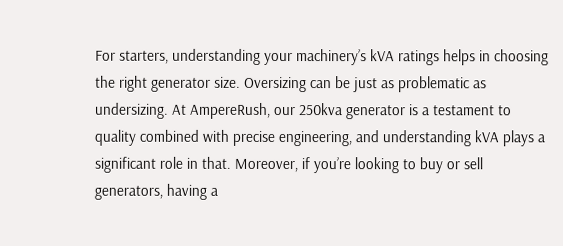For starters, understanding your machinery’s kVA ratings helps in choosing the right generator size. Oversizing can be just as problematic as undersizing. At AmpereRush, our 250kva generator is a testament to quality combined with precise engineering, and understanding kVA plays a significant role in that. Moreover, if you’re looking to buy or sell generators, having a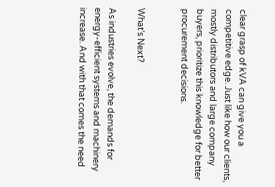clear grasp of kVA can give you a competitive edge. Just like how our clients, mostly distributors and large company buyers, prioritize this knowledge for better procurement decisions.


What’s Next?

As industries evolve, the demands for energy-efficient systems and machinery increase. And with that comes the need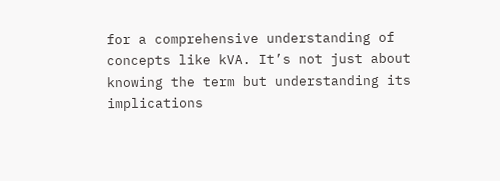for a comprehensive understanding of concepts like kVA. It’s not just about knowing the term but understanding its implications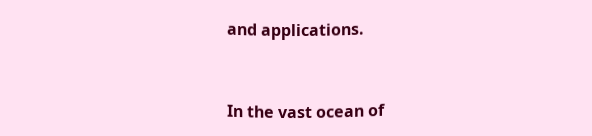and applications.


In the vast ocean of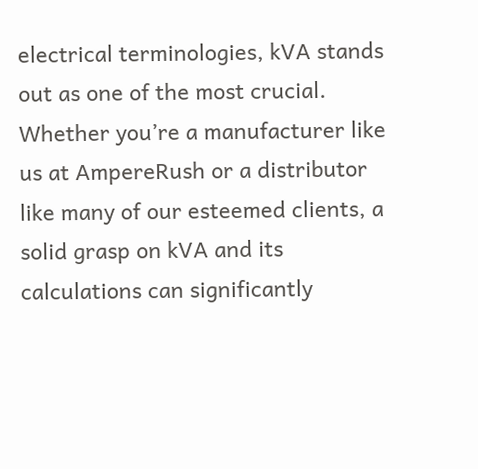electrical terminologies, kVA stands out as one of the most crucial. Whether you’re a manufacturer like us at AmpereRush or a distributor like many of our esteemed clients, a solid grasp on kVA and its calculations can significantly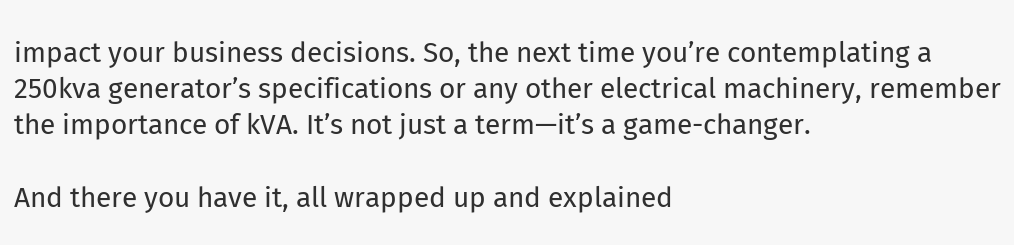impact your business decisions. So, the next time you’re contemplating a 250kva generator’s specifications or any other electrical machinery, remember the importance of kVA. It’s not just a term—it’s a game-changer.

And there you have it, all wrapped up and explained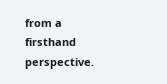from a firsthand perspective.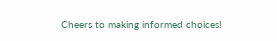Cheers to making informed choices!